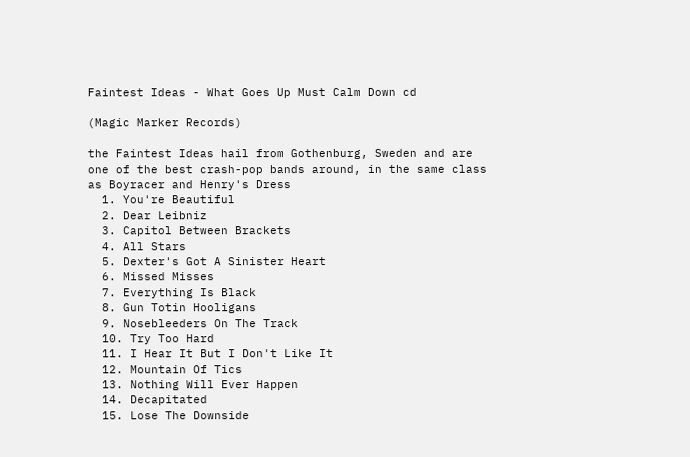Faintest Ideas - What Goes Up Must Calm Down cd

(Magic Marker Records)

the Faintest Ideas hail from Gothenburg, Sweden and are one of the best crash-pop bands around, in the same class as Boyracer and Henry's Dress
  1. You're Beautiful
  2. Dear Leibniz
  3. Capitol Between Brackets
  4. All Stars
  5. Dexter's Got A Sinister Heart
  6. Missed Misses
  7. Everything Is Black
  8. Gun Totin Hooligans
  9. Nosebleeders On The Track
  10. Try Too Hard
  11. I Hear It But I Don't Like It
  12. Mountain Of Tics
  13. Nothing Will Ever Happen
  14. Decapitated
  15. Lose The Downside